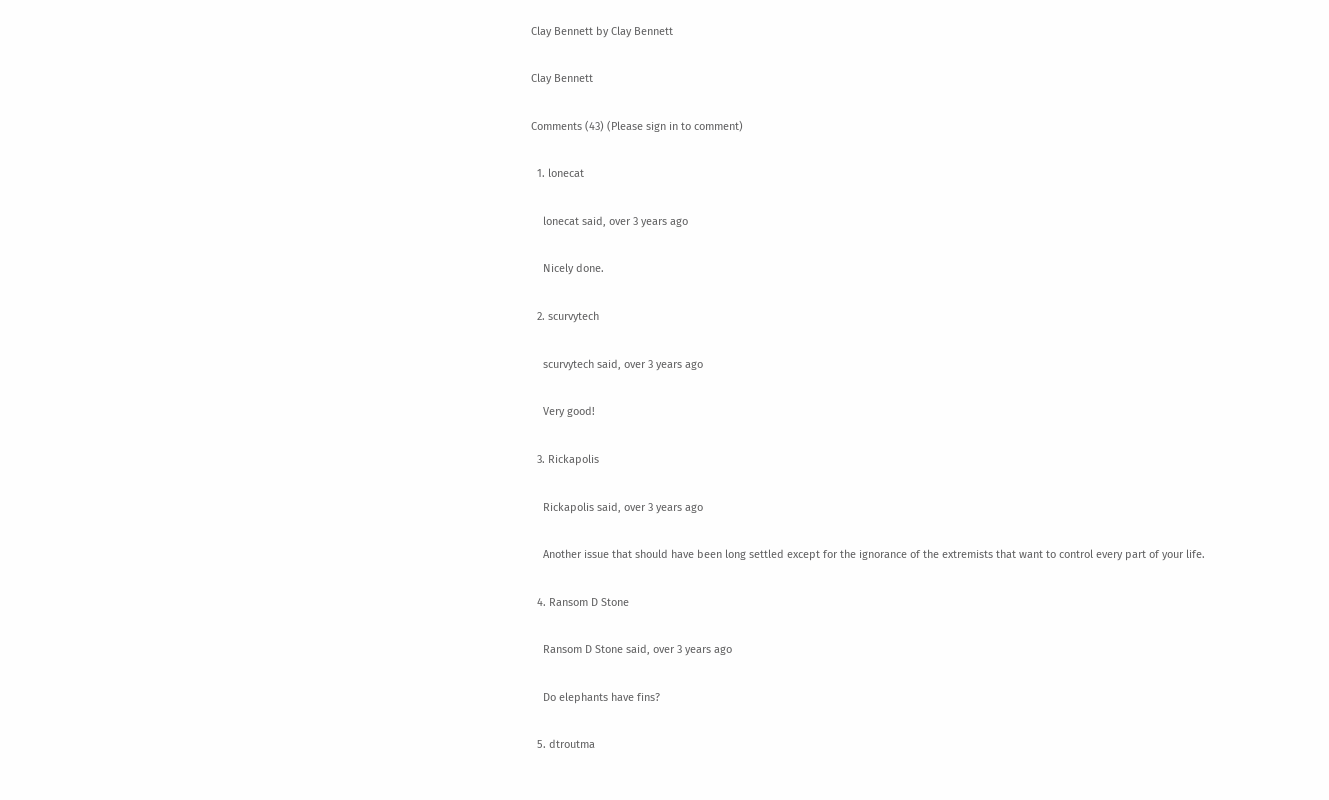Clay Bennett by Clay Bennett

Clay Bennett

Comments (43) (Please sign in to comment)

  1. lonecat

    lonecat said, over 3 years ago

    Nicely done.

  2. scurvytech

    scurvytech said, over 3 years ago

    Very good!

  3. Rickapolis

    Rickapolis said, over 3 years ago

    Another issue that should have been long settled except for the ignorance of the extremists that want to control every part of your life.

  4. Ransom D Stone

    Ransom D Stone said, over 3 years ago

    Do elephants have fins?

  5. dtroutma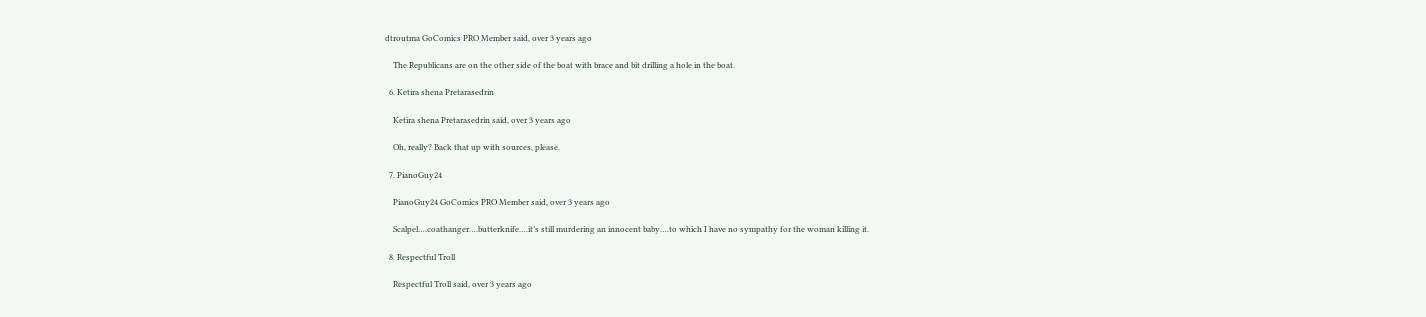dtroutma GoComics PRO Member said, over 3 years ago

    The Republicans are on the other side of the boat with brace and bit drilling a hole in the boat.

  6. Ketira shena Pretarasedrin

    Ketira shena Pretarasedrin said, over 3 years ago

    Oh, really? Back that up with sources, please.

  7. PianoGuy24

    PianoGuy24 GoComics PRO Member said, over 3 years ago

    Scalpel….coathanger….butterknife….it’s still murdering an innocent baby….to which I have no sympathy for the woman killing it.

  8. Respectful Troll

    Respectful Troll said, over 3 years ago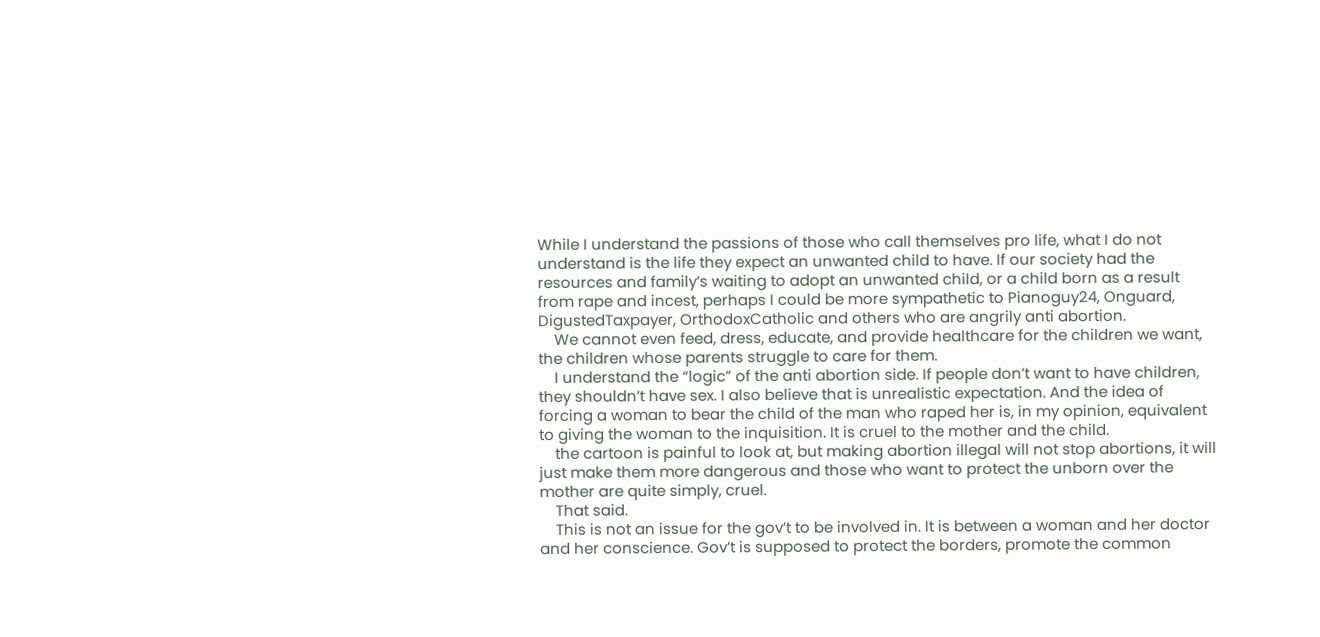While I understand the passions of those who call themselves pro life, what I do not understand is the life they expect an unwanted child to have. If our society had the resources and family’s waiting to adopt an unwanted child, or a child born as a result from rape and incest, perhaps I could be more sympathetic to Pianoguy24, Onguard, DigustedTaxpayer, OrthodoxCatholic and others who are angrily anti abortion.
    We cannot even feed, dress, educate, and provide healthcare for the children we want, the children whose parents struggle to care for them.
    I understand the “logic” of the anti abortion side. If people don’t want to have children, they shouldn’t have sex. I also believe that is unrealistic expectation. And the idea of forcing a woman to bear the child of the man who raped her is, in my opinion, equivalent to giving the woman to the inquisition. It is cruel to the mother and the child.
    the cartoon is painful to look at, but making abortion illegal will not stop abortions, it will just make them more dangerous and those who want to protect the unborn over the mother are quite simply, cruel.
    That said.
    This is not an issue for the gov’t to be involved in. It is between a woman and her doctor and her conscience. Gov’t is supposed to protect the borders, promote the common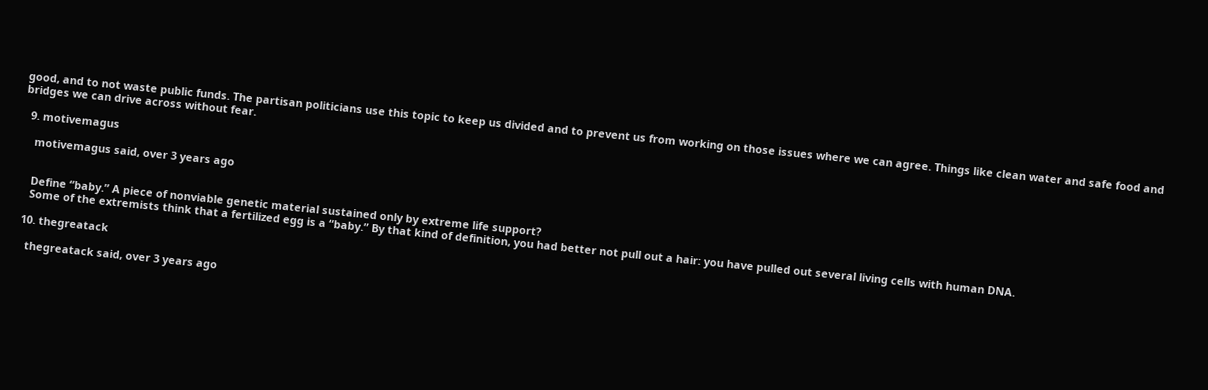good, and to not waste public funds. The partisan politicians use this topic to keep us divided and to prevent us from working on those issues where we can agree. Things like clean water and safe food and bridges we can drive across without fear.

  9. motivemagus

    motivemagus said, over 3 years ago


    Define “baby.” A piece of nonviable genetic material sustained only by extreme life support?
    Some of the extremists think that a fertilized egg is a “baby.” By that kind of definition, you had better not pull out a hair: you have pulled out several living cells with human DNA.

  10. thegreatack

    thegreatack said, over 3 years ago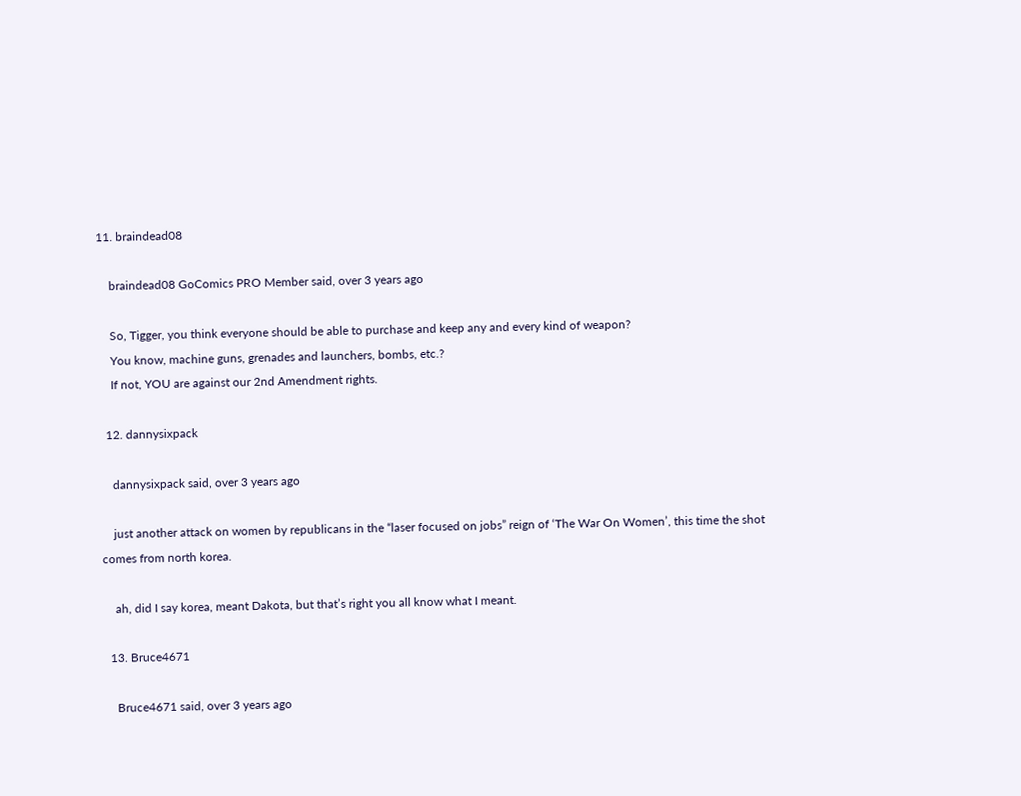11. braindead08

    braindead08 GoComics PRO Member said, over 3 years ago

    So, Tigger, you think everyone should be able to purchase and keep any and every kind of weapon?
    You know, machine guns, grenades and launchers, bombs, etc.?
    If not, YOU are against our 2nd Amendment rights.

  12. dannysixpack

    dannysixpack said, over 3 years ago

    just another attack on women by republicans in the “laser focused on jobs” reign of ‘The War On Women’, this time the shot comes from north korea.

    ah, did I say korea, meant Dakota, but that’s right you all know what I meant.

  13. Bruce4671

    Bruce4671 said, over 3 years ago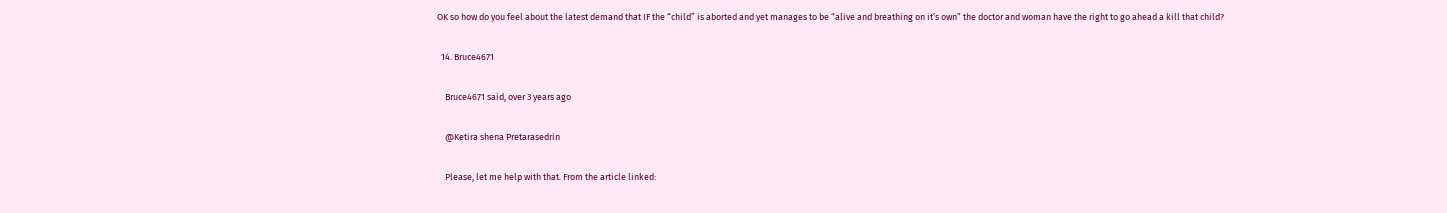OK so how do you feel about the latest demand that IF the “child” is aborted and yet manages to be “alive and breathing on it’s own” the doctor and woman have the right to go ahead a kill that child?

  14. Bruce4671

    Bruce4671 said, over 3 years ago

    @Ketira shena Pretarasedrin

    Please, let me help with that. From the article linked: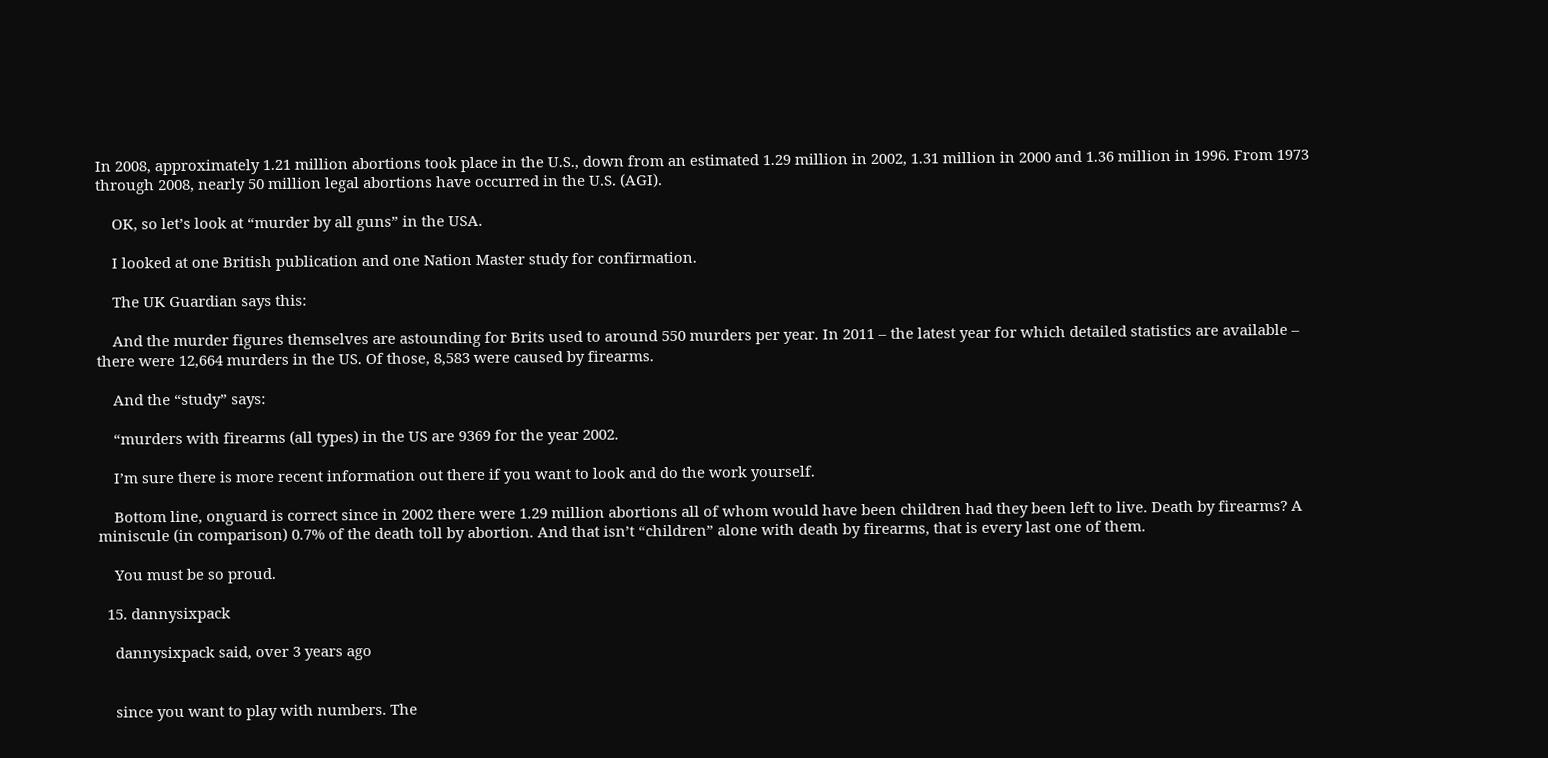In 2008, approximately 1.21 million abortions took place in the U.S., down from an estimated 1.29 million in 2002, 1.31 million in 2000 and 1.36 million in 1996. From 1973 through 2008, nearly 50 million legal abortions have occurred in the U.S. (AGI).

    OK, so let’s look at “murder by all guns” in the USA.

    I looked at one British publication and one Nation Master study for confirmation.

    The UK Guardian says this:

    And the murder figures themselves are astounding for Brits used to around 550 murders per year. In 2011 – the latest year for which detailed statistics are available – there were 12,664 murders in the US. Of those, 8,583 were caused by firearms.

    And the “study” says:

    “murders with firearms (all types) in the US are 9369 for the year 2002.

    I’m sure there is more recent information out there if you want to look and do the work yourself.

    Bottom line, onguard is correct since in 2002 there were 1.29 million abortions all of whom would have been children had they been left to live. Death by firearms? A miniscule (in comparison) 0.7% of the death toll by abortion. And that isn’t “children” alone with death by firearms, that is every last one of them.

    You must be so proud.

  15. dannysixpack

    dannysixpack said, over 3 years ago


    since you want to play with numbers. The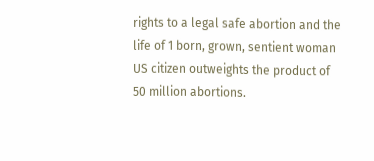rights to a legal safe abortion and the life of 1 born, grown, sentient woman US citizen outweights the product of 50 million abortions.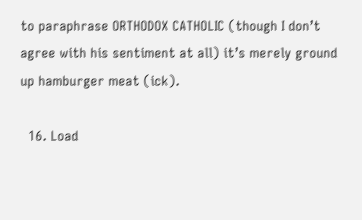to paraphrase ORTHODOX CATHOLIC (though I don’t agree with his sentiment at all) it’s merely ground up hamburger meat (ick).

  16. Load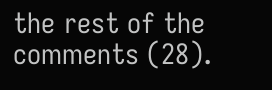the rest of the comments (28).